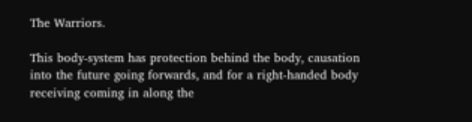The Warriors.

This body-system has protection behind the body, causation into the future going forwards, and for a right-handed body receiving coming in along the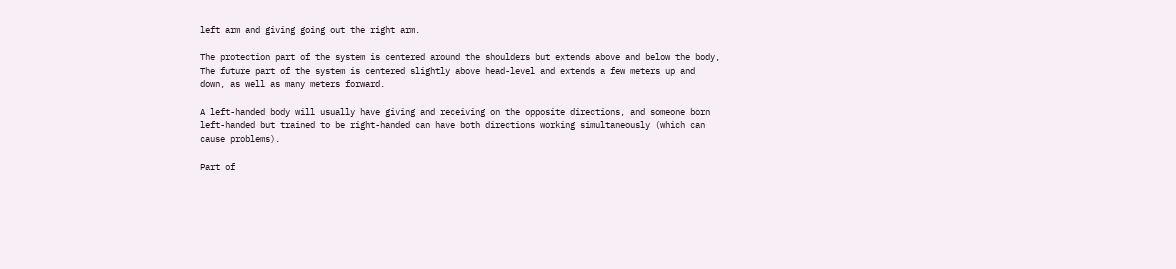left arm and giving going out the right arm.

The protection part of the system is centered around the shoulders but extends above and below the body, The future part of the system is centered slightly above head-level and extends a few meters up and down, as well as many meters forward.

A left-handed body will usually have giving and receiving on the opposite directions, and someone born left-handed but trained to be right-handed can have both directions working simultaneously (which can cause problems).

Part of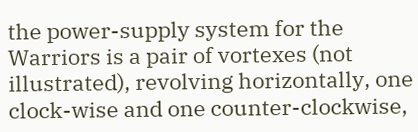the power-supply system for the Warriors is a pair of vortexes (not illustrated), revolving horizontally, one clock-wise and one counter-clockwise,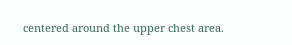centered around the upper chest area.